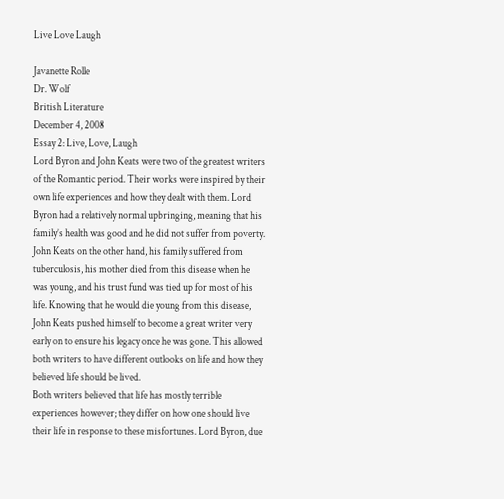Live Love Laugh

Javanette Rolle
Dr. Wolf
British Literature
December 4, 2008
Essay 2: Live, Love, Laugh
Lord Byron and John Keats were two of the greatest writers of the Romantic period. Their works were inspired by their own life experiences and how they dealt with them. Lord Byron had a relatively normal upbringing, meaning that his family’s health was good and he did not suffer from poverty. John Keats on the other hand, his family suffered from tuberculosis, his mother died from this disease when he was young, and his trust fund was tied up for most of his life. Knowing that he would die young from this disease, John Keats pushed himself to become a great writer very early on to ensure his legacy once he was gone. This allowed both writers to have different outlooks on life and how they believed life should be lived.
Both writers believed that life has mostly terrible experiences however; they differ on how one should live their life in response to these misfortunes. Lord Byron, due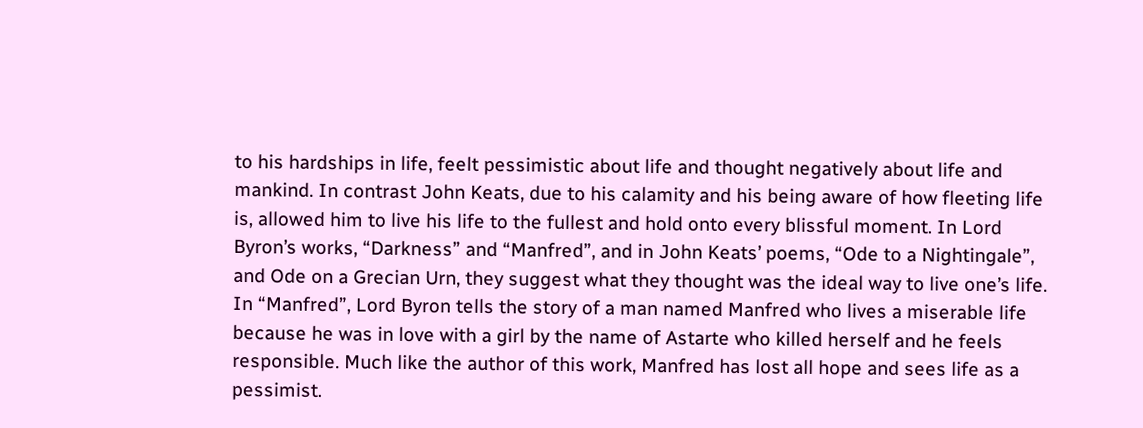to his hardships in life, feelt pessimistic about life and thought negatively about life and mankind. In contrast John Keats, due to his calamity and his being aware of how fleeting life is, allowed him to live his life to the fullest and hold onto every blissful moment. In Lord Byron’s works, “Darkness” and “Manfred”, and in John Keats’ poems, “Ode to a Nightingale”, and Ode on a Grecian Urn, they suggest what they thought was the ideal way to live one’s life.
In “Manfred”, Lord Byron tells the story of a man named Manfred who lives a miserable life because he was in love with a girl by the name of Astarte who killed herself and he feels responsible. Much like the author of this work, Manfred has lost all hope and sees life as a pessimist.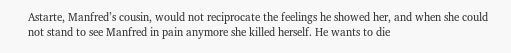Astarte, Manfred’s cousin, would not reciprocate the feelings he showed her, and when she could not stand to see Manfred in pain anymore she killed herself. He wants to die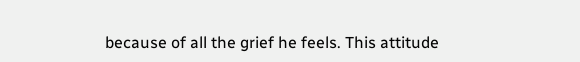because of all the grief he feels. This attitude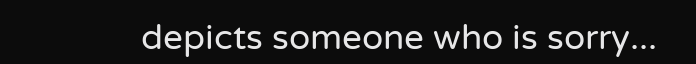depicts someone who is sorry...